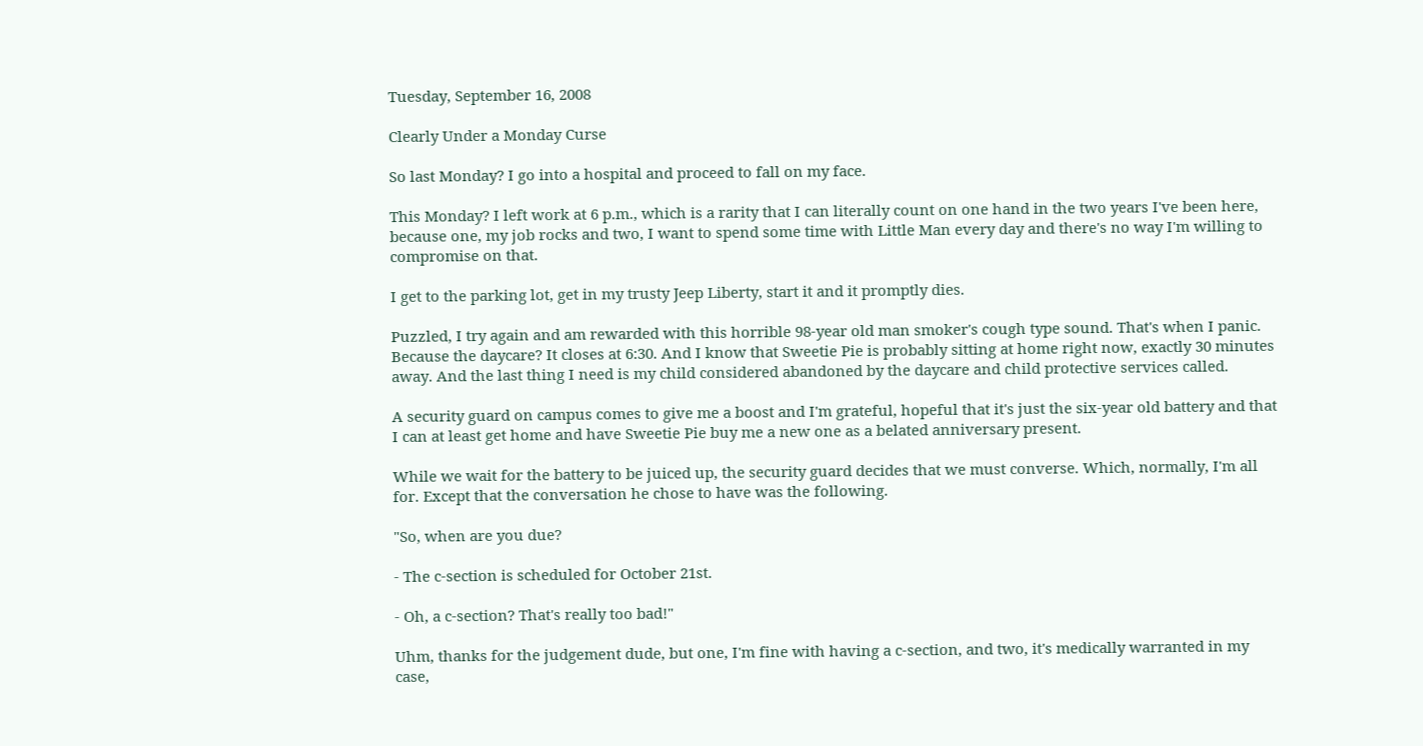Tuesday, September 16, 2008

Clearly Under a Monday Curse

So last Monday? I go into a hospital and proceed to fall on my face.

This Monday? I left work at 6 p.m., which is a rarity that I can literally count on one hand in the two years I've been here, because one, my job rocks and two, I want to spend some time with Little Man every day and there's no way I'm willing to compromise on that.

I get to the parking lot, get in my trusty Jeep Liberty, start it and it promptly dies.

Puzzled, I try again and am rewarded with this horrible 98-year old man smoker's cough type sound. That's when I panic. Because the daycare? It closes at 6:30. And I know that Sweetie Pie is probably sitting at home right now, exactly 30 minutes away. And the last thing I need is my child considered abandoned by the daycare and child protective services called.

A security guard on campus comes to give me a boost and I'm grateful, hopeful that it's just the six-year old battery and that I can at least get home and have Sweetie Pie buy me a new one as a belated anniversary present.

While we wait for the battery to be juiced up, the security guard decides that we must converse. Which, normally, I'm all for. Except that the conversation he chose to have was the following.

"So, when are you due?

- The c-section is scheduled for October 21st.

- Oh, a c-section? That's really too bad!"

Uhm, thanks for the judgement dude, but one, I'm fine with having a c-section, and two, it's medically warranted in my case,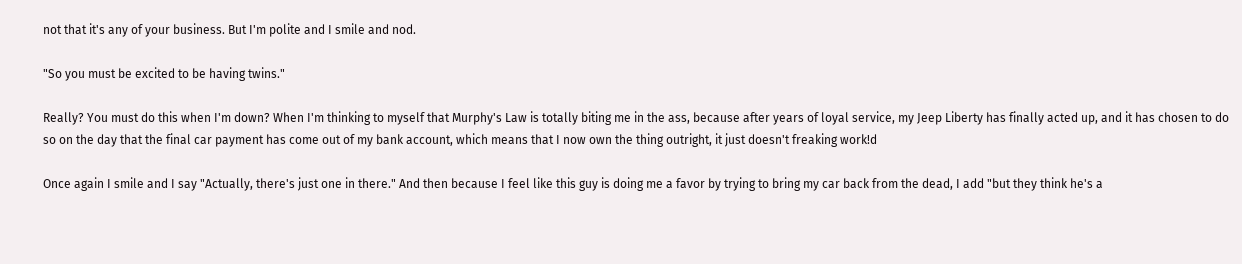not that it's any of your business. But I'm polite and I smile and nod.

"So you must be excited to be having twins."

Really? You must do this when I'm down? When I'm thinking to myself that Murphy's Law is totally biting me in the ass, because after years of loyal service, my Jeep Liberty has finally acted up, and it has chosen to do so on the day that the final car payment has come out of my bank account, which means that I now own the thing outright, it just doesn't freaking work!d

Once again I smile and I say "Actually, there's just one in there." And then because I feel like this guy is doing me a favor by trying to bring my car back from the dead, I add "but they think he's a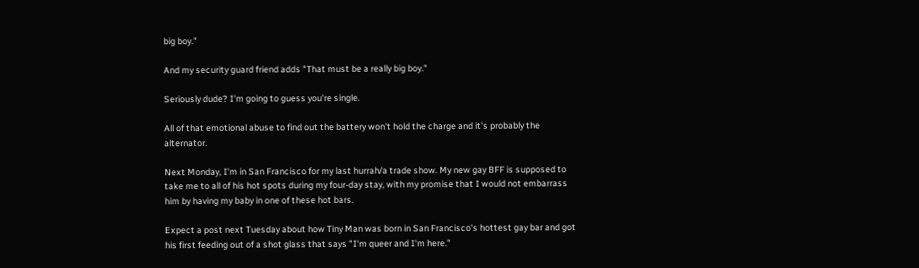big boy."

And my security guard friend adds "That must be a really big boy."

Seriously dude? I'm going to guess you're single.

All of that emotional abuse to find out the battery won't hold the charge and it's probably the alternator.

Next Monday, I'm in San Francisco for my last hurrah/a trade show. My new gay BFF is supposed to take me to all of his hot spots during my four-day stay, with my promise that I would not embarrass him by having my baby in one of these hot bars.

Expect a post next Tuesday about how Tiny Man was born in San Francisco's hottest gay bar and got his first feeding out of a shot glass that says "I'm queer and I'm here."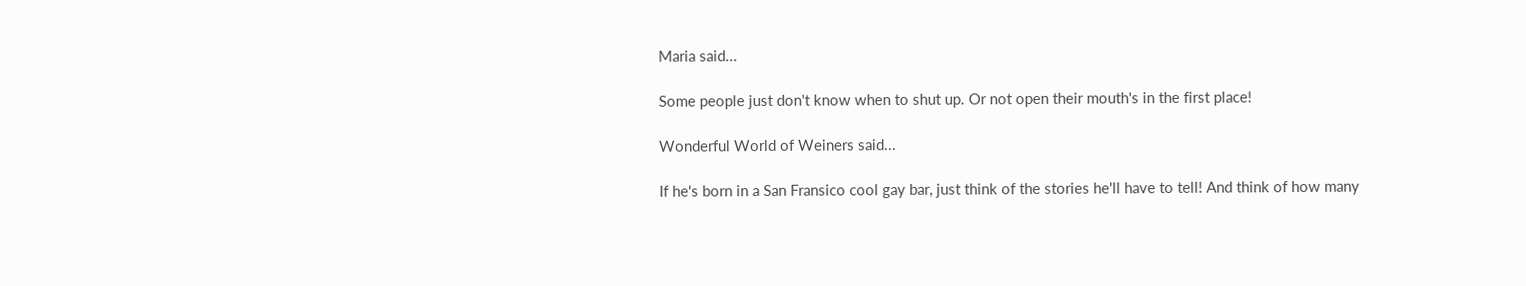Maria said...

Some people just don't know when to shut up. Or not open their mouth's in the first place!

Wonderful World of Weiners said...

If he's born in a San Fransico cool gay bar, just think of the stories he'll have to tell! And think of how many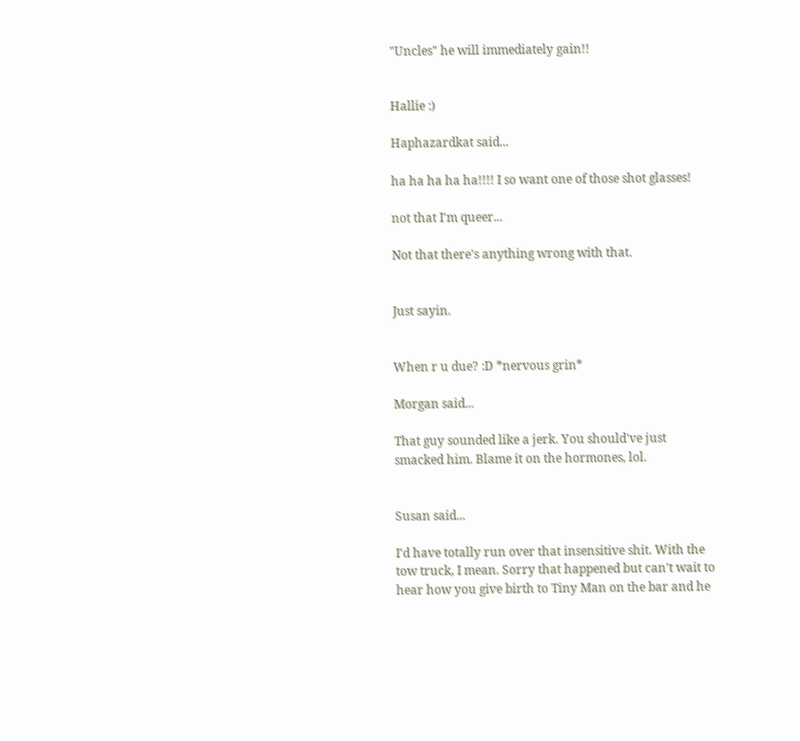"Uncles" he will immediately gain!!


Hallie :)

Haphazardkat said...

ha ha ha ha ha!!!! I so want one of those shot glasses!

not that I'm queer...

Not that there's anything wrong with that.


Just sayin.


When r u due? :D *nervous grin*

Morgan said...

That guy sounded like a jerk. You should've just smacked him. Blame it on the hormones, lol.


Susan said...

I'd have totally run over that insensitive shit. With the tow truck, I mean. Sorry that happened but can't wait to hear how you give birth to Tiny Man on the bar and he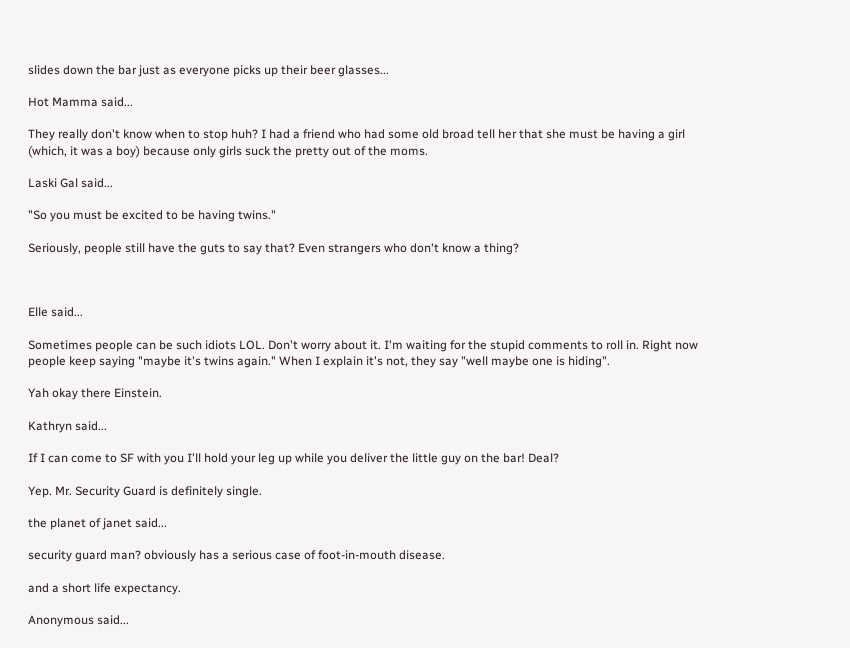slides down the bar just as everyone picks up their beer glasses...

Hot Mamma said...

They really don't know when to stop huh? I had a friend who had some old broad tell her that she must be having a girl (which, it was a boy) because only girls suck the pretty out of the moms.

Laski Gal said...

"So you must be excited to be having twins."

Seriously, people still have the guts to say that? Even strangers who don't know a thing?



Elle said...

Sometimes people can be such idiots LOL. Don't worry about it. I'm waiting for the stupid comments to roll in. Right now people keep saying "maybe it's twins again." When I explain it's not, they say "well maybe one is hiding".

Yah okay there Einstein.

Kathryn said...

If I can come to SF with you I'll hold your leg up while you deliver the little guy on the bar! Deal?

Yep. Mr. Security Guard is definitely single.

the planet of janet said...

security guard man? obviously has a serious case of foot-in-mouth disease.

and a short life expectancy.

Anonymous said...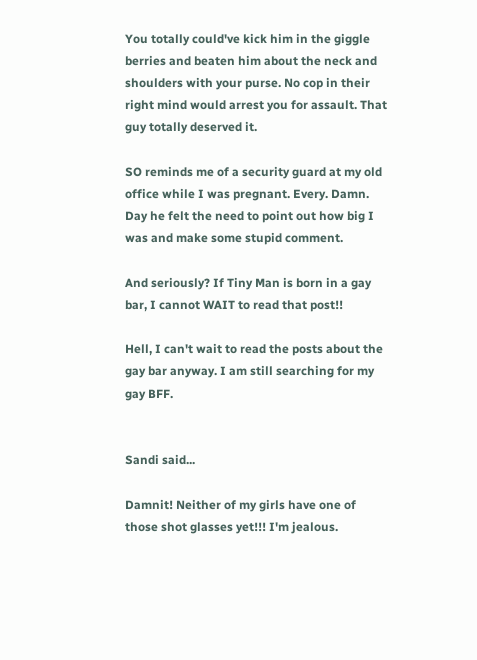You totally could've kick him in the giggle berries and beaten him about the neck and shoulders with your purse. No cop in their right mind would arrest you for assault. That guy totally deserved it.

SO reminds me of a security guard at my old office while I was pregnant. Every. Damn. Day he felt the need to point out how big I was and make some stupid comment.

And seriously? If Tiny Man is born in a gay bar, I cannot WAIT to read that post!!

Hell, I can't wait to read the posts about the gay bar anyway. I am still searching for my gay BFF.


Sandi said...

Damnit! Neither of my girls have one of those shot glasses yet!!! I'm jealous.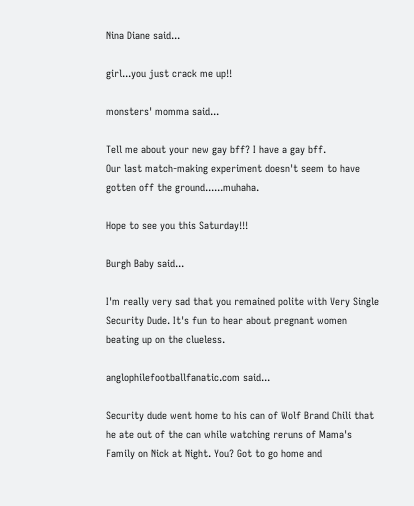Nina Diane said...

girl...you just crack me up!!

monsters' momma said...

Tell me about your new gay bff? I have a gay bff.
Our last match-making experiment doesn't seem to have gotten off the ground......muhaha.

Hope to see you this Saturday!!!

Burgh Baby said...

I'm really very sad that you remained polite with Very Single Security Dude. It's fun to hear about pregnant women beating up on the clueless.

anglophilefootballfanatic.com said...

Security dude went home to his can of Wolf Brand Chili that he ate out of the can while watching reruns of Mama's Family on Nick at Night. You? Got to go home and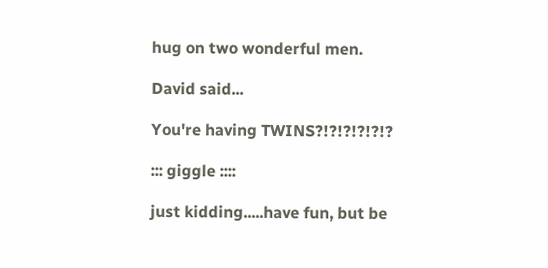hug on two wonderful men.

David said...

You're having TWINS?!?!?!?!?!?

::: giggle ::::

just kidding.....have fun, but be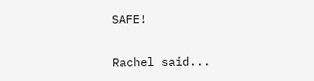SAFE!

Rachel said...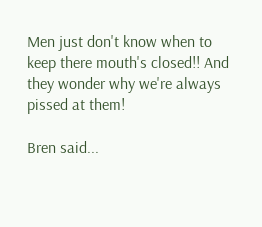Men just don't know when to keep there mouth's closed!! And they wonder why we're always pissed at them!

Bren said...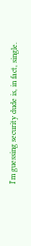I'm guessing security dude is, in fact, single.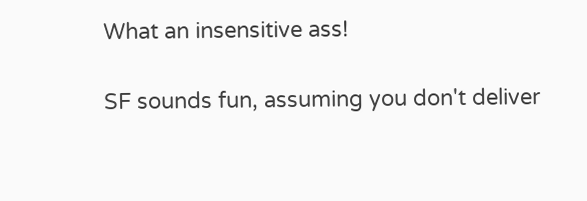What an insensitive ass!

SF sounds fun, assuming you don't deliver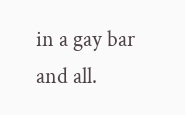in a gay bar and all.